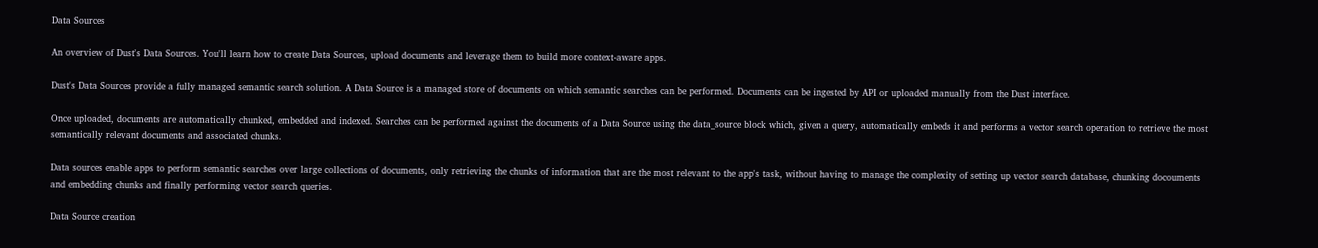Data Sources

An overview of Dust's Data Sources. You'll learn how to create Data Sources, upload documents and leverage them to build more context-aware apps.

Dust's Data Sources provide a fully managed semantic search solution. A Data Source is a managed store of documents on which semantic searches can be performed. Documents can be ingested by API or uploaded manually from the Dust interface.

Once uploaded, documents are automatically chunked, embedded and indexed. Searches can be performed against the documents of a Data Source using the data_source block which, given a query, automatically embeds it and performs a vector search operation to retrieve the most semantically relevant documents and associated chunks.

Data sources enable apps to perform semantic searches over large collections of documents, only retrieving the chunks of information that are the most relevant to the app's task, without having to manage the complexity of setting up vector search database, chunking docouments and embedding chunks and finally performing vector search queries.

Data Source creation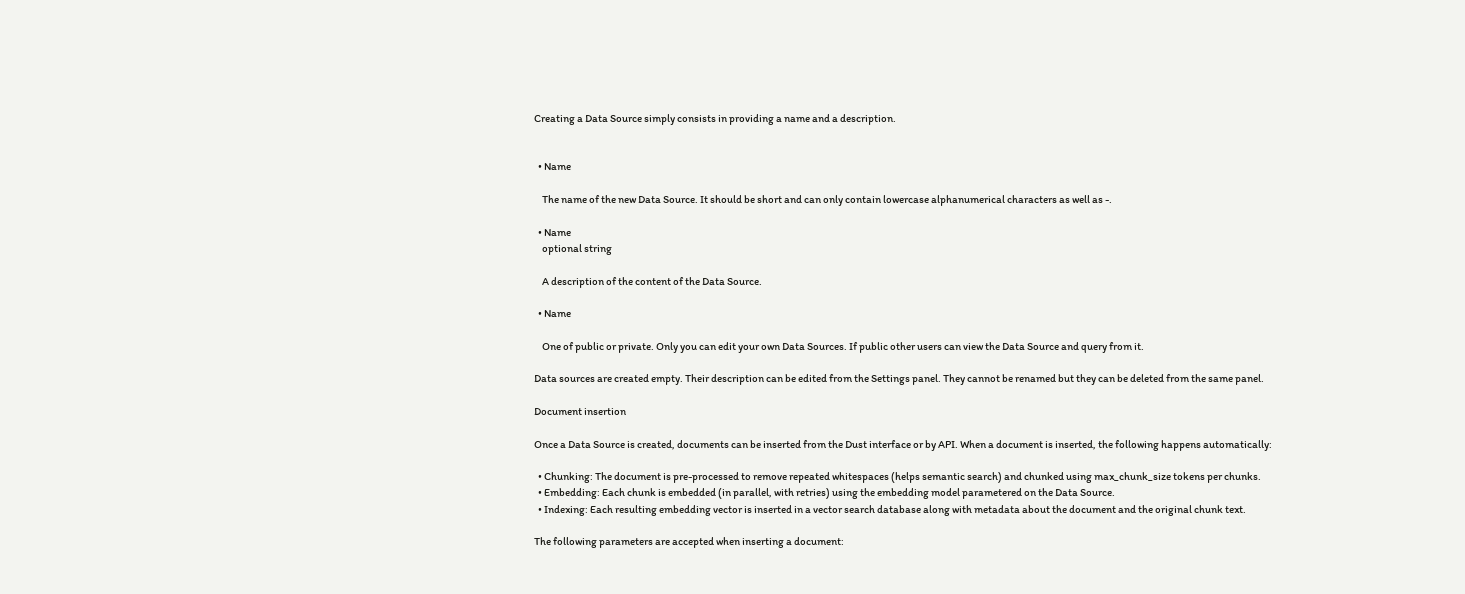Creating a Data Source simply consists in providing a name and a description.


  • Name

    The name of the new Data Source. It should be short and can only contain lowercase alphanumerical characters as well as -.

  • Name
    optional string

    A description of the content of the Data Source.

  • Name

    One of public or private. Only you can edit your own Data Sources. If public other users can view the Data Source and query from it.

Data sources are created empty. Their description can be edited from the Settings panel. They cannot be renamed but they can be deleted from the same panel.

Document insertion

Once a Data Source is created, documents can be inserted from the Dust interface or by API. When a document is inserted, the following happens automatically:

  • Chunking: The document is pre-processed to remove repeated whitespaces (helps semantic search) and chunked using max_chunk_size tokens per chunks.
  • Embedding: Each chunk is embedded (in parallel, with retries) using the embedding model parametered on the Data Source.
  • Indexing: Each resulting embedding vector is inserted in a vector search database along with metadata about the document and the original chunk text.

The following parameters are accepted when inserting a document: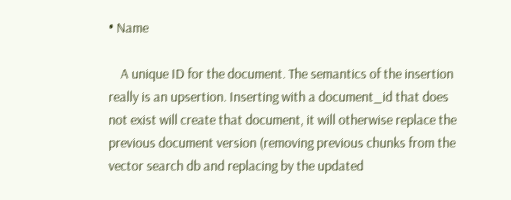• Name

    A unique ID for the document. The semantics of the insertion really is an upsertion. Inserting with a document_id that does not exist will create that document, it will otherwise replace the previous document version (removing previous chunks from the vector search db and replacing by the updated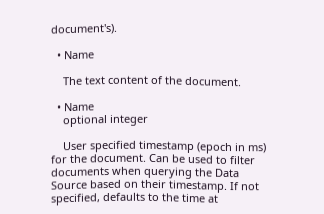document's).

  • Name

    The text content of the document.

  • Name
    optional integer

    User specified timestamp (epoch in ms) for the document. Can be used to filter documents when querying the Data Source based on their timestamp. If not specified, defaults to the time at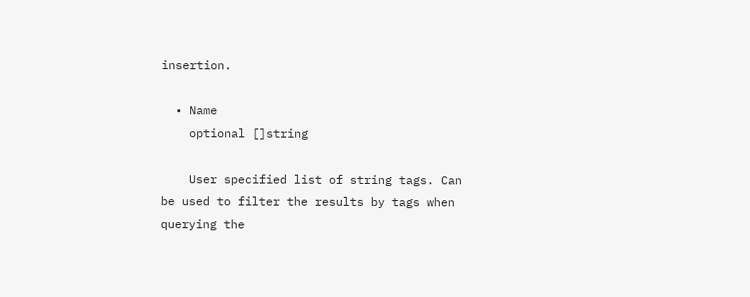insertion.

  • Name
    optional []string

    User specified list of string tags. Can be used to filter the results by tags when querying the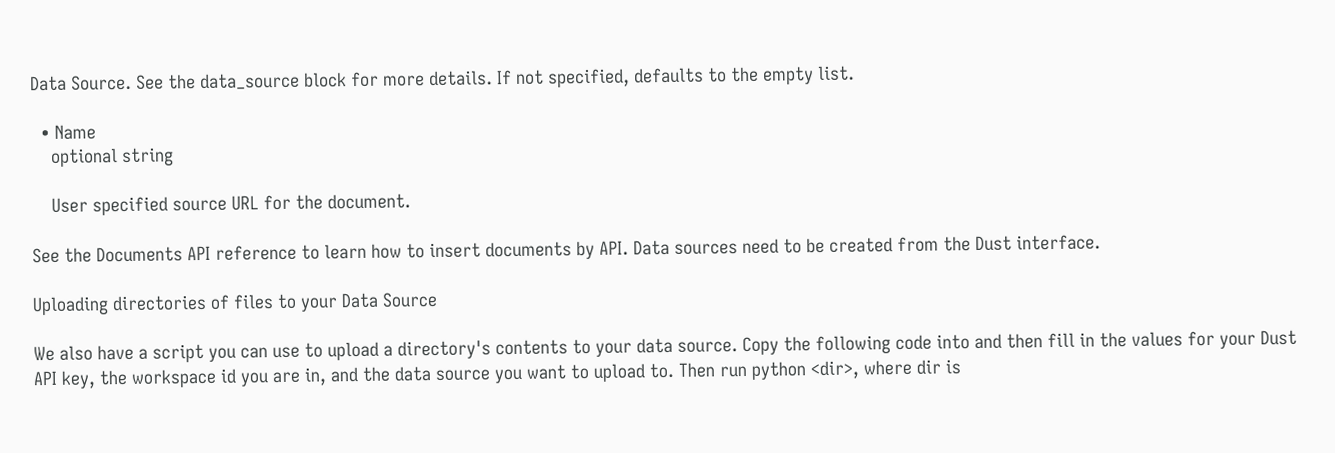Data Source. See the data_source block for more details. If not specified, defaults to the empty list.

  • Name
    optional string

    User specified source URL for the document.

See the Documents API reference to learn how to insert documents by API. Data sources need to be created from the Dust interface.

Uploading directories of files to your Data Source

We also have a script you can use to upload a directory's contents to your data source. Copy the following code into and then fill in the values for your Dust API key, the workspace id you are in, and the data source you want to upload to. Then run python <dir>, where dir is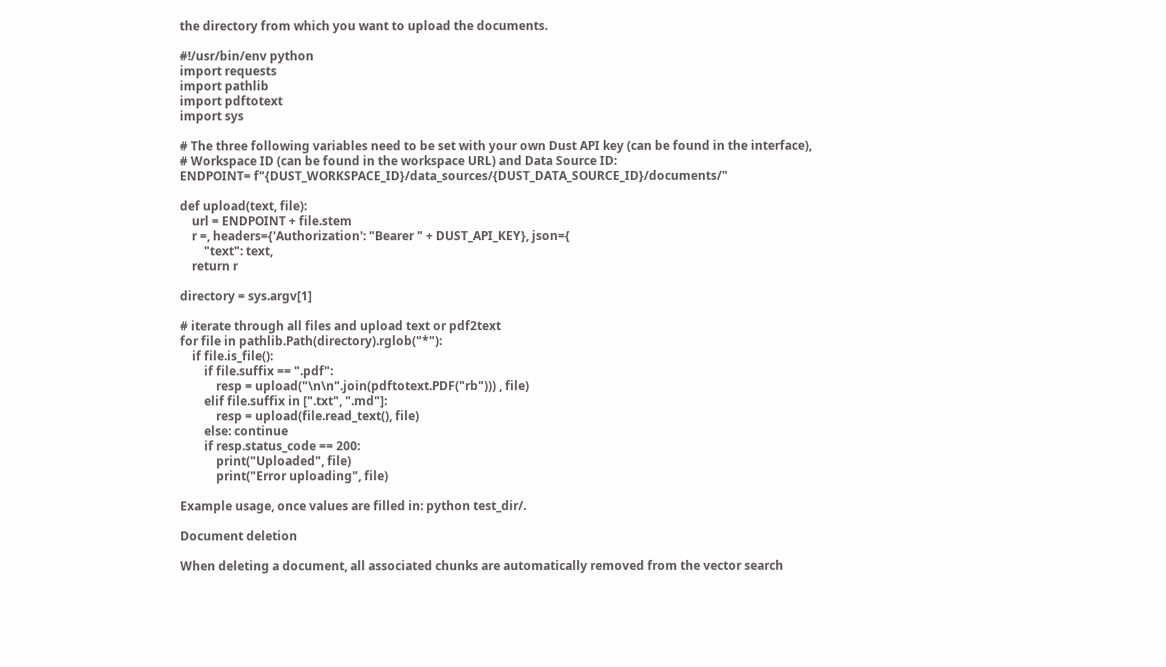the directory from which you want to upload the documents.

#!/usr/bin/env python
import requests
import pathlib
import pdftotext
import sys

# The three following variables need to be set with your own Dust API key (can be found in the interface),
# Workspace ID (can be found in the workspace URL) and Data Source ID:
ENDPOINT= f"{DUST_WORKSPACE_ID}/data_sources/{DUST_DATA_SOURCE_ID}/documents/"

def upload(text, file):
    url = ENDPOINT + file.stem
    r =, headers={'Authorization': "Bearer " + DUST_API_KEY}, json={
        "text": text,
    return r

directory = sys.argv[1]

# iterate through all files and upload text or pdf2text
for file in pathlib.Path(directory).rglob("*"):
    if file.is_file():
        if file.suffix == ".pdf":
            resp = upload("\n\n".join(pdftotext.PDF("rb"))) , file)
        elif file.suffix in [".txt", ".md"]:
            resp = upload(file.read_text(), file)
        else: continue
        if resp.status_code == 200:
            print("Uploaded", file)
            print("Error uploading", file)

Example usage, once values are filled in: python test_dir/.

Document deletion

When deleting a document, all associated chunks are automatically removed from the vector search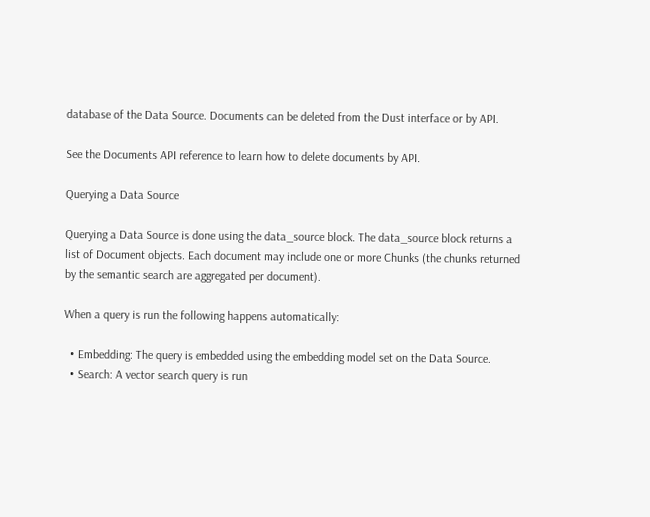database of the Data Source. Documents can be deleted from the Dust interface or by API.

See the Documents API reference to learn how to delete documents by API.

Querying a Data Source

Querying a Data Source is done using the data_source block. The data_source block returns a list of Document objects. Each document may include one or more Chunks (the chunks returned by the semantic search are aggregated per document).

When a query is run the following happens automatically:

  • Embedding: The query is embedded using the embedding model set on the Data Source.
  • Search: A vector search query is run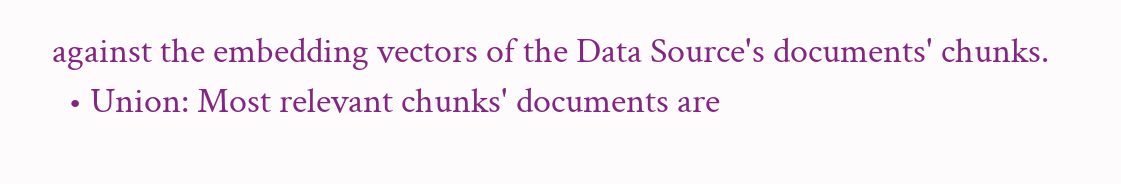against the embedding vectors of the Data Source's documents' chunks.
  • Union: Most relevant chunks' documents are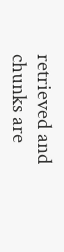retrieved and chunks are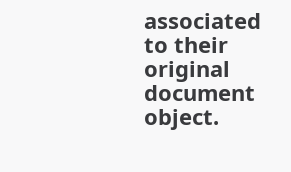associated to their original document object.